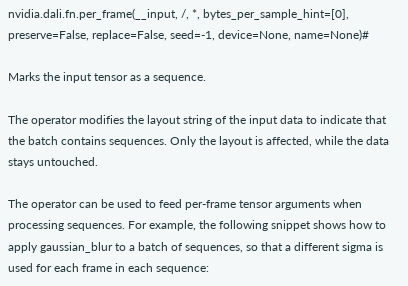nvidia.dali.fn.per_frame(__input, /, *, bytes_per_sample_hint=[0], preserve=False, replace=False, seed=-1, device=None, name=None)#

Marks the input tensor as a sequence.

The operator modifies the layout string of the input data to indicate that the batch contains sequences. Only the layout is affected, while the data stays untouched.

The operator can be used to feed per-frame tensor arguments when processing sequences. For example, the following snippet shows how to apply gaussian_blur to a batch of sequences, so that a different sigma is used for each frame in each sequence: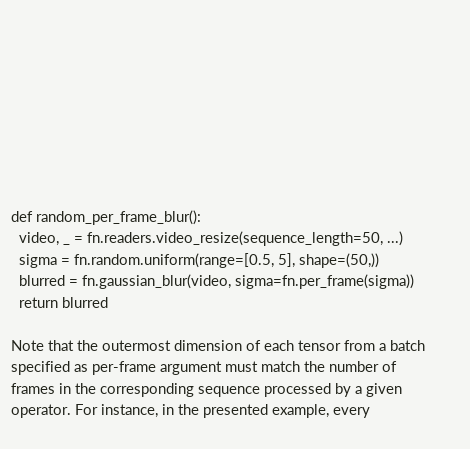def random_per_frame_blur():
  video, _ = fn.readers.video_resize(sequence_length=50, ...)
  sigma = fn.random.uniform(range=[0.5, 5], shape=(50,))
  blurred = fn.gaussian_blur(video, sigma=fn.per_frame(sigma))
  return blurred

Note that the outermost dimension of each tensor from a batch specified as per-frame argument must match the number of frames in the corresponding sequence processed by a given operator. For instance, in the presented example, every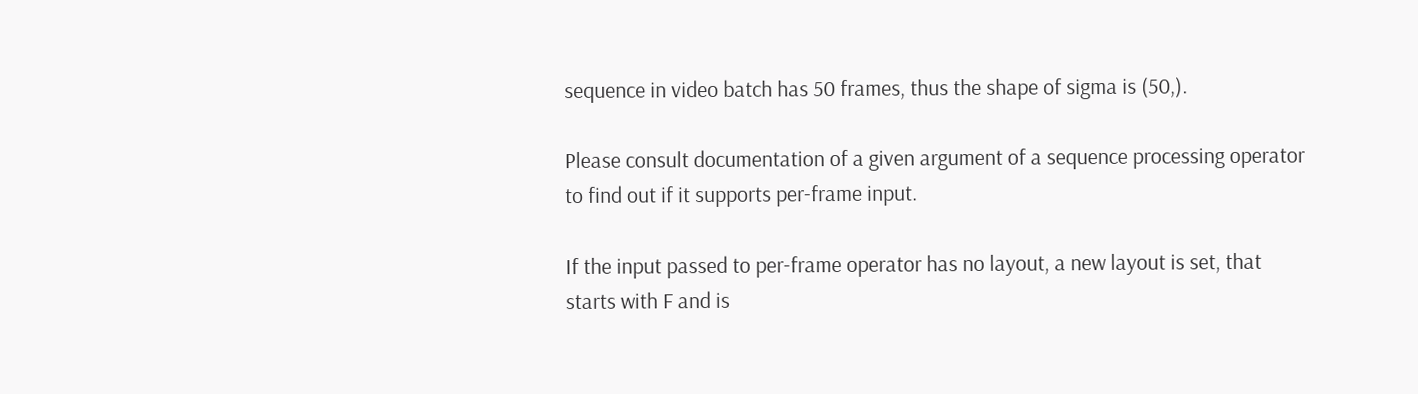sequence in video batch has 50 frames, thus the shape of sigma is (50,).

Please consult documentation of a given argument of a sequence processing operator to find out if it supports per-frame input.

If the input passed to per-frame operator has no layout, a new layout is set, that starts with F and is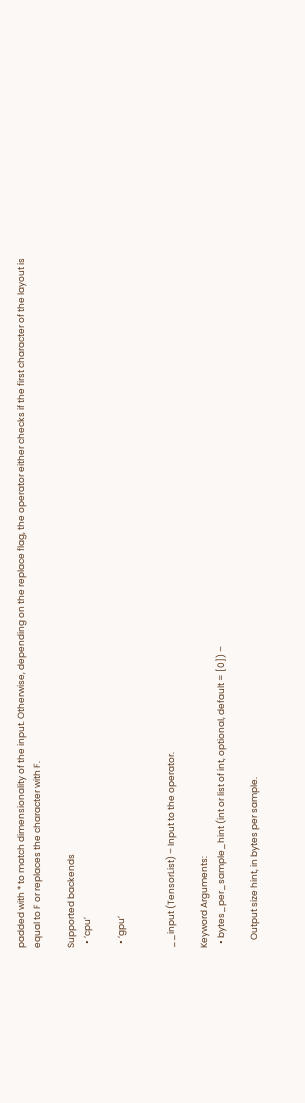padded with * to match dimensionality of the input. Otherwise, depending on the replace flag, the operator either checks if the first character of the layout is equal to F or replaces the character with F.

Supported backends
  • ‘cpu’

  • ‘gpu’


__input (TensorList) – Input to the operator.

Keyword Arguments:
  • bytes_per_sample_hint (int or list of int, optional, default = [0]) –

    Output size hint, in bytes per sample.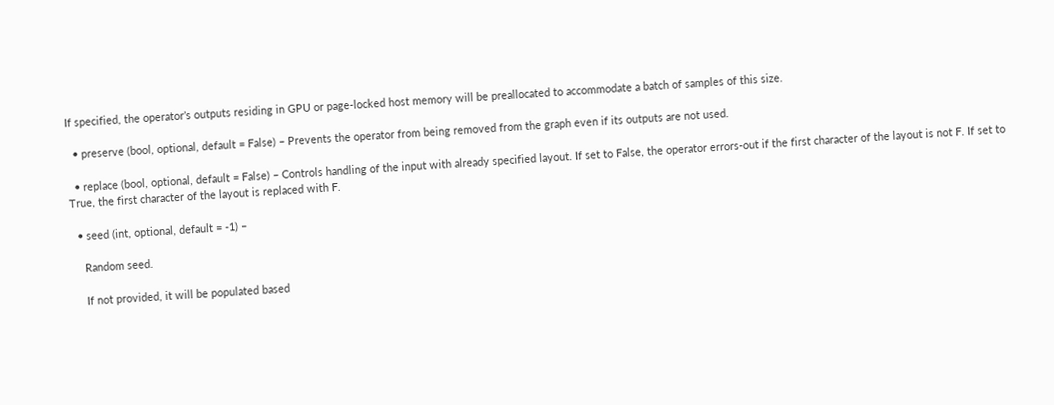If specified, the operator’s outputs residing in GPU or page-locked host memory will be preallocated to accommodate a batch of samples of this size.

  • preserve (bool, optional, default = False) – Prevents the operator from being removed from the graph even if its outputs are not used.

  • replace (bool, optional, default = False) – Controls handling of the input with already specified layout. If set to False, the operator errors-out if the first character of the layout is not F. If set to True, the first character of the layout is replaced with F.

  • seed (int, optional, default = -1) –

    Random seed.

    If not provided, it will be populated based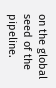on the global seed of the pipeline.